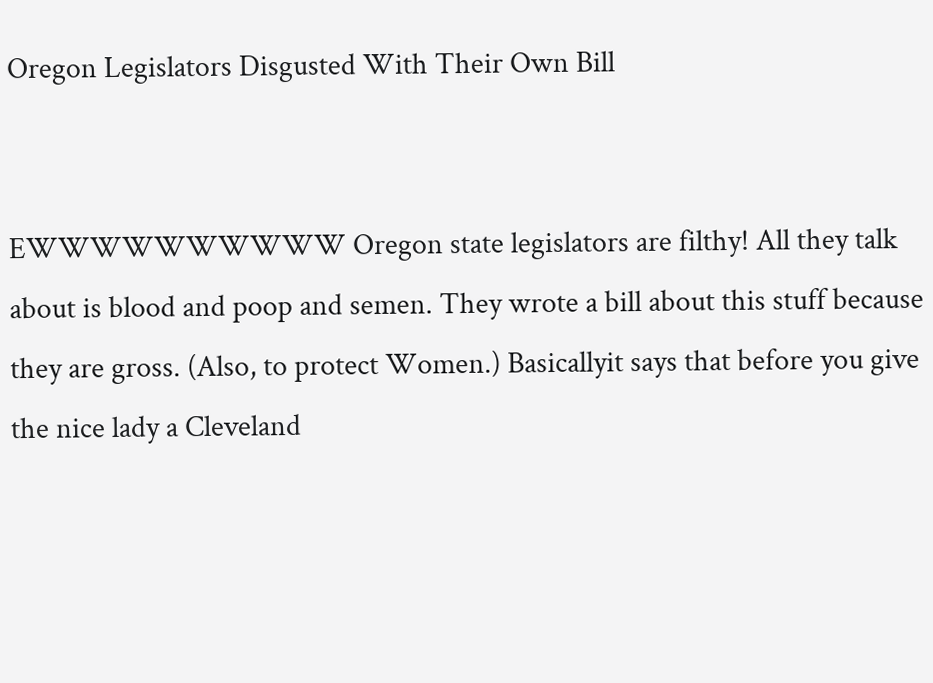Oregon Legislators Disgusted With Their Own Bill


EWWWWWWWWWW Oregon state legislators are filthy! All they talk about is blood and poop and semen. They wrote a bill about this stuff because they are gross. (Also, to protect Women.) Basicallyit says that before you give the nice lady a Cleveland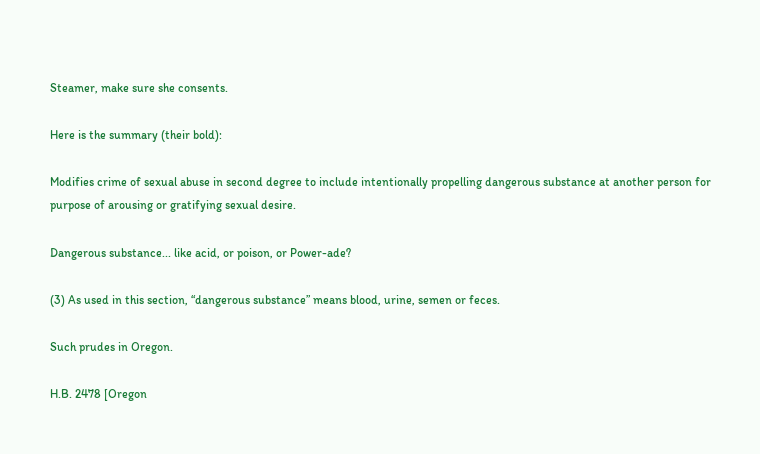Steamer, make sure she consents.

Here is the summary (their bold):

Modifies crime of sexual abuse in second degree to include intentionally propelling dangerous substance at another person for purpose of arousing or gratifying sexual desire.

Dangerous substance... like acid, or poison, or Power-ade?

(3) As used in this section, “dangerous substance” means blood, urine, semen or feces.

Such prudes in Oregon.

H.B. 2478 [Oregon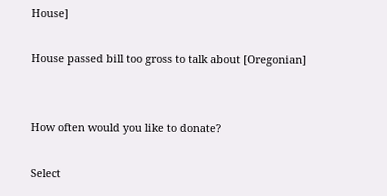House]

House passed bill too gross to talk about [Oregonian]


How often would you like to donate?

Select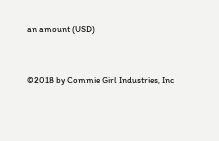an amount (USD)


©2018 by Commie Girl Industries, Inc